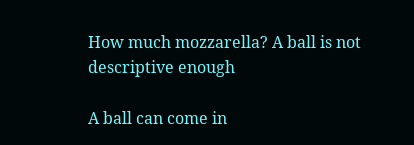How much mozzarella? A ball is not descriptive enough

A ball can come in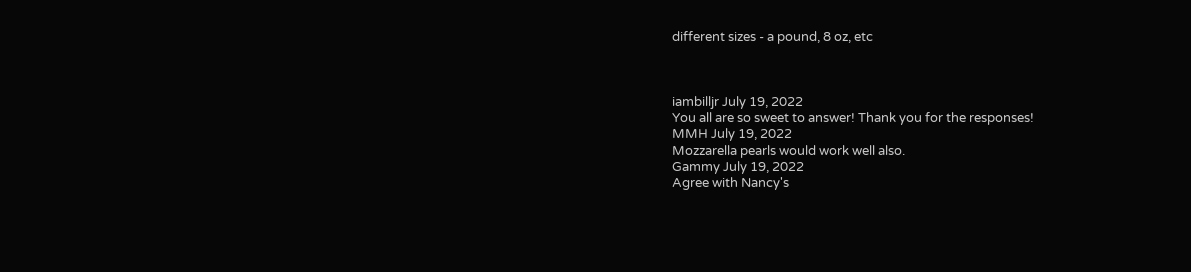different sizes - a pound, 8 oz, etc



iambilljr July 19, 2022
You all are so sweet to answer! Thank you for the responses!
MMH July 19, 2022
Mozzarella pearls would work well also.
Gammy July 19, 2022
Agree with Nancy's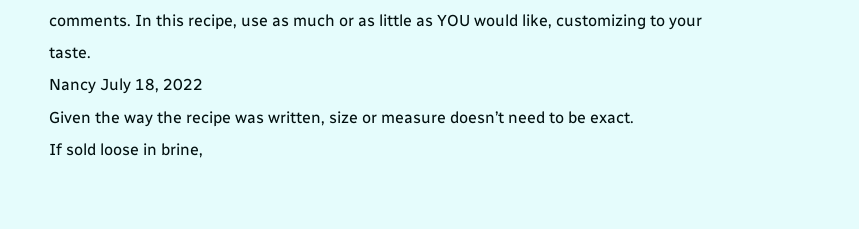comments. In this recipe, use as much or as little as YOU would like, customizing to your taste.
Nancy July 18, 2022
Given the way the recipe was written, size or measure doesn’t need to be exact.
If sold loose in brine,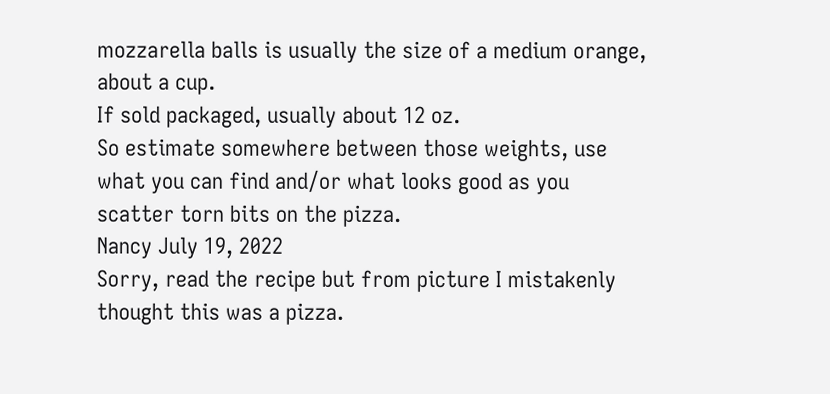mozzarella balls is usually the size of a medium orange, about a cup.
If sold packaged, usually about 12 oz.
So estimate somewhere between those weights, use what you can find and/or what looks good as you scatter torn bits on the pizza.
Nancy July 19, 2022
Sorry, read the recipe but from picture I mistakenly thought this was a pizza.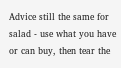Advice still the same for salad - use what you have or can buy, then tear the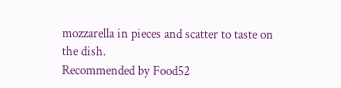mozzarella in pieces and scatter to taste on the dish.
Recommended by Food52